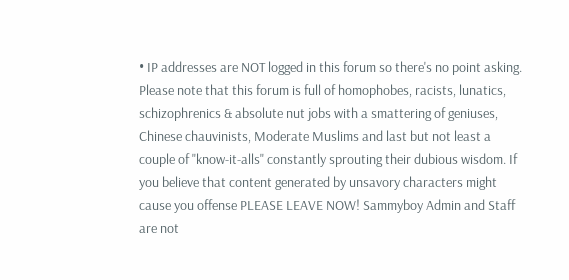• IP addresses are NOT logged in this forum so there's no point asking. Please note that this forum is full of homophobes, racists, lunatics, schizophrenics & absolute nut jobs with a smattering of geniuses, Chinese chauvinists, Moderate Muslims and last but not least a couple of "know-it-alls" constantly sprouting their dubious wisdom. If you believe that content generated by unsavory characters might cause you offense PLEASE LEAVE NOW! Sammyboy Admin and Staff are not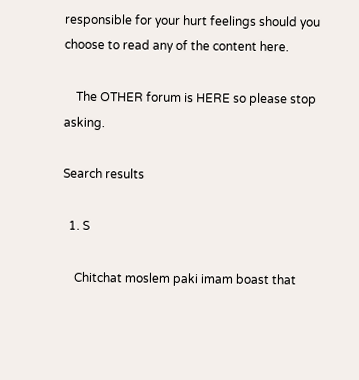responsible for your hurt feelings should you choose to read any of the content here.

    The OTHER forum is HERE so please stop asking.

Search results

  1. S

    Chitchat moslem paki imam boast that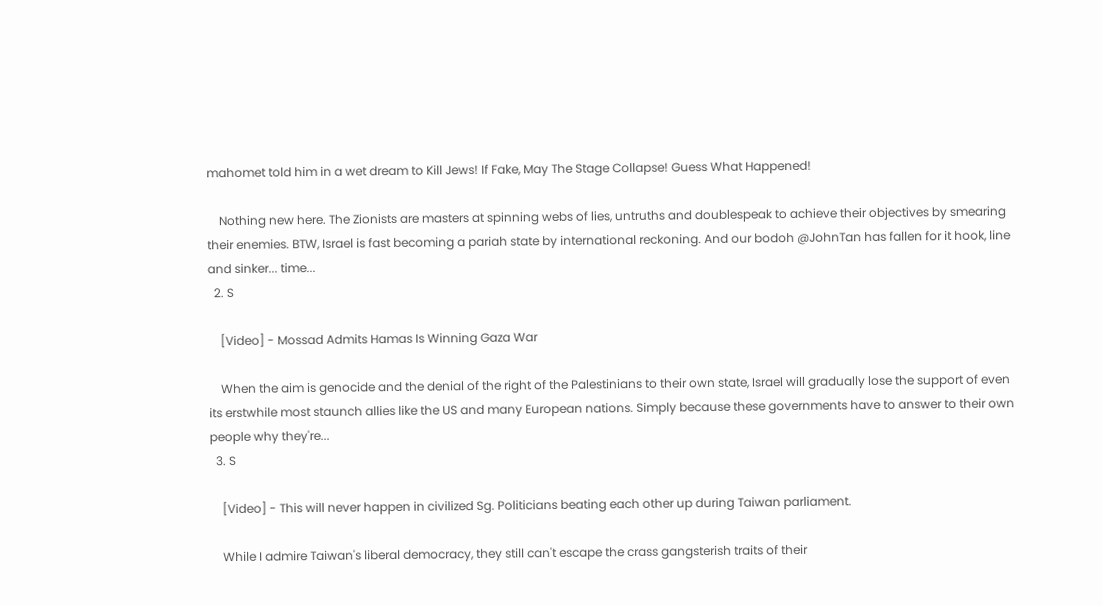mahomet told him in a wet dream to Kill Jews! If Fake, May The Stage Collapse! Guess What Happened!

    Nothing new here. The Zionists are masters at spinning webs of lies, untruths and doublespeak to achieve their objectives by smearing their enemies. BTW, Israel is fast becoming a pariah state by international reckoning. And our bodoh @JohnTan has fallen for it hook, line and sinker... time...
  2. S

    [Video] - Mossad Admits Hamas Is Winning Gaza War

    When the aim is genocide and the denial of the right of the Palestinians to their own state, Israel will gradually lose the support of even its erstwhile most staunch allies like the US and many European nations. Simply because these governments have to answer to their own people why they're...
  3. S

    [Video] - This will never happen in civilized Sg. Politicians beating each other up during Taiwan parliament.

    While I admire Taiwan's liberal democracy, they still can't escape the crass gangsterish traits of their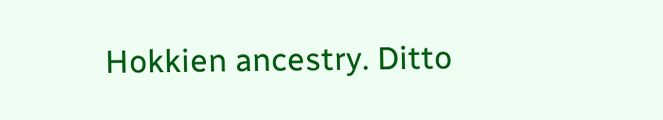Hokkien ancestry. Ditto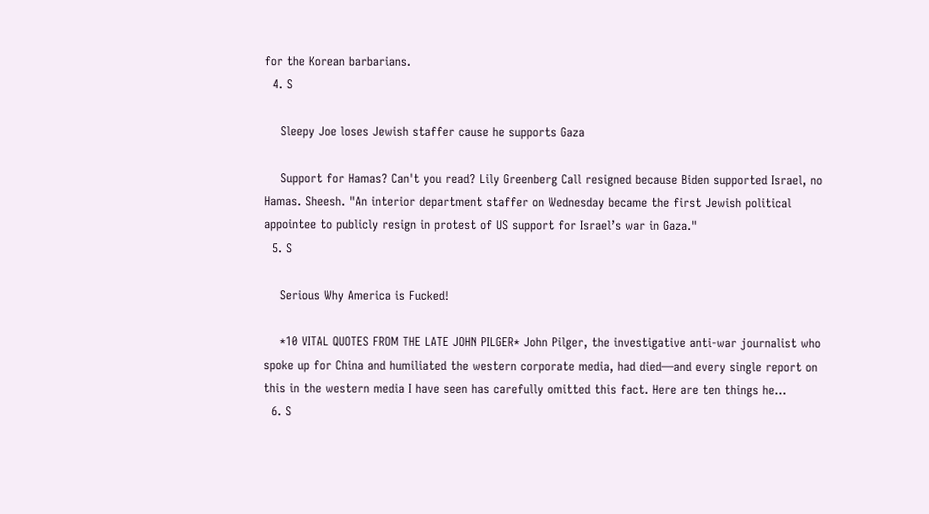for the Korean barbarians.
  4. S

    Sleepy Joe loses Jewish staffer cause he supports Gaza

    Support for Hamas? Can't you read? Lily Greenberg Call resigned because Biden supported Israel, no Hamas. Sheesh. "An interior department staffer on Wednesday became the first Jewish political appointee to publicly resign in protest of US support for Israel’s war in Gaza."
  5. S

    Serious Why America is Fucked!

    *10 VITAL QUOTES FROM THE LATE JOHN PILGER* John Pilger, the investigative anti-war journalist who spoke up for China and humiliated the western corporate media, had died—and every single report on this in the western media I have seen has carefully omitted this fact. Here are ten things he...
  6. S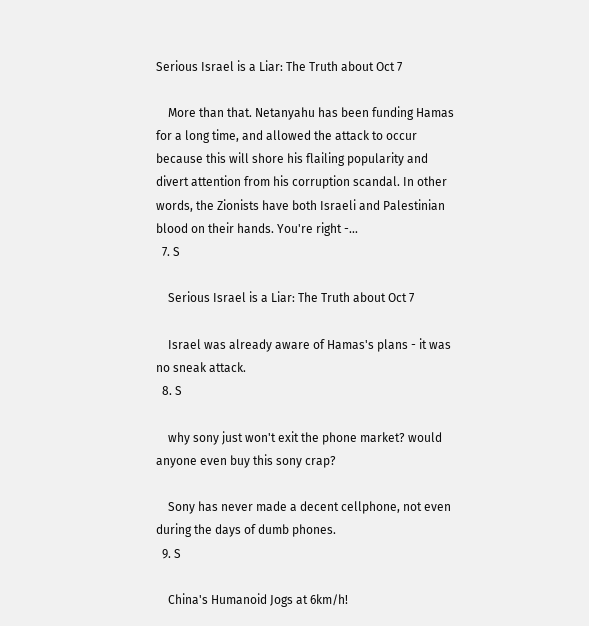Serious Israel is a Liar: The Truth about Oct 7

    More than that. Netanyahu has been funding Hamas for a long time, and allowed the attack to occur because this will shore his flailing popularity and divert attention from his corruption scandal. In other words, the Zionists have both Israeli and Palestinian blood on their hands. You're right -...
  7. S

    Serious Israel is a Liar: The Truth about Oct 7

    Israel was already aware of Hamas's plans - it was no sneak attack.
  8. S

    why sony just won't exit the phone market? would anyone even buy this sony crap?

    Sony has never made a decent cellphone, not even during the days of dumb phones.
  9. S

    China's Humanoid Jogs at 6km/h!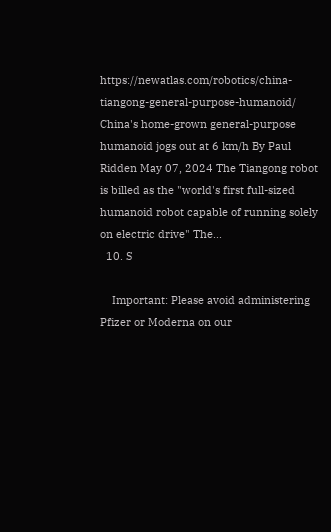https://newatlas.com/robotics/china-tiangong-general-purpose-humanoid/ China's home-grown general-purpose humanoid jogs out at 6 km/h By Paul Ridden May 07, 2024 The Tiangong robot is billed as the "world's first full-sized humanoid robot capable of running solely on electric drive" The...
  10. S

    Important: Please avoid administering Pfizer or Moderna on our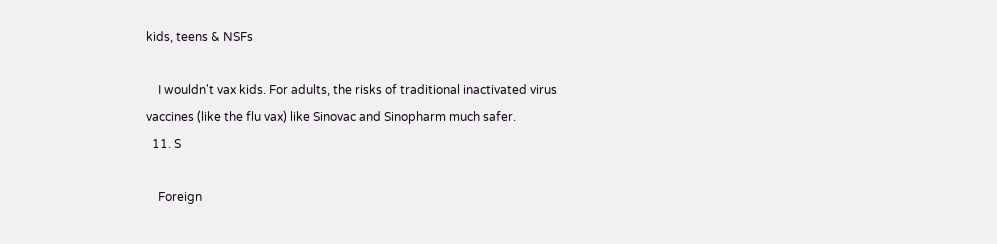kids, teens & NSFs

    I wouldn't vax kids. For adults, the risks of traditional inactivated virus vaccines (like the flu vax) like Sinovac and Sinopharm much safer.
  11. S

    Foreign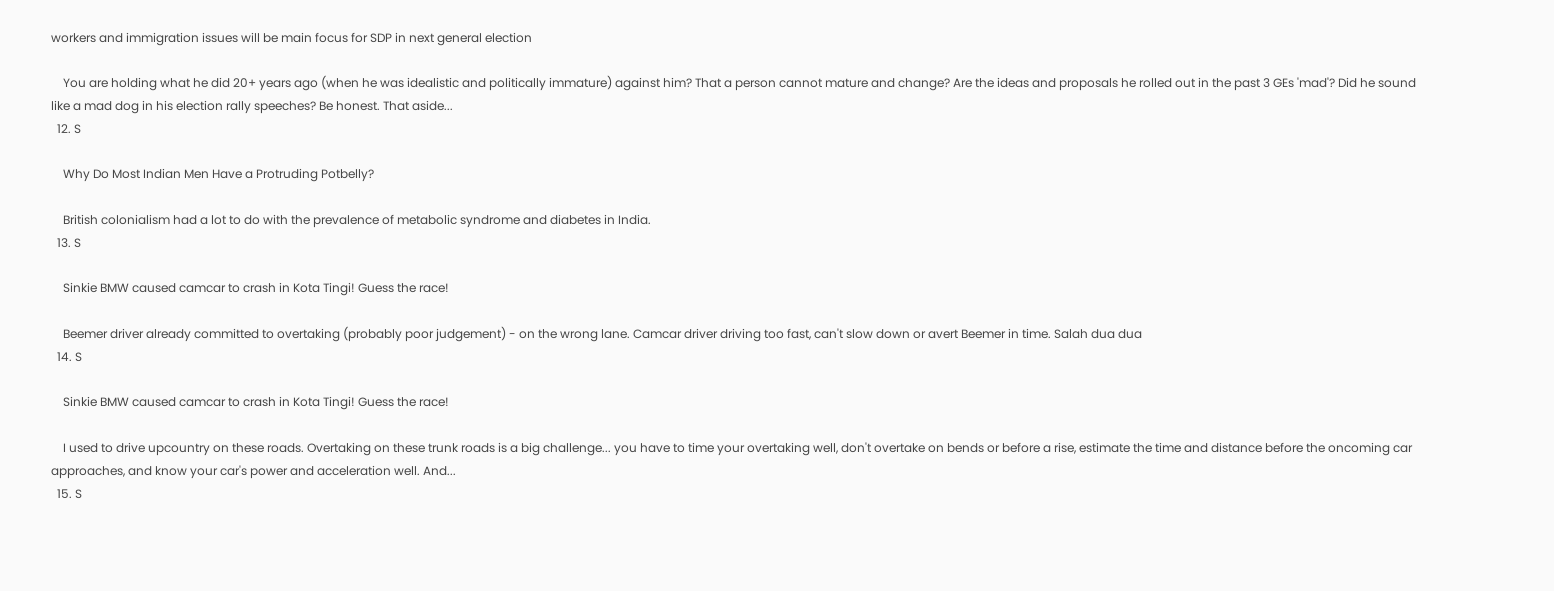workers and immigration issues will be main focus for SDP in next general election

    You are holding what he did 20+ years ago (when he was idealistic and politically immature) against him? That a person cannot mature and change? Are the ideas and proposals he rolled out in the past 3 GEs 'mad'? Did he sound like a mad dog in his election rally speeches? Be honest. That aside...
  12. S

    Why Do Most Indian Men Have a Protruding Potbelly?

    British colonialism had a lot to do with the prevalence of metabolic syndrome and diabetes in India.
  13. S

    Sinkie BMW caused camcar to crash in Kota Tingi! Guess the race!

    Beemer driver already committed to overtaking (probably poor judgement) - on the wrong lane. Camcar driver driving too fast, can't slow down or avert Beemer in time. Salah dua dua
  14. S

    Sinkie BMW caused camcar to crash in Kota Tingi! Guess the race!

    I used to drive upcountry on these roads. Overtaking on these trunk roads is a big challenge... you have to time your overtaking well, don't overtake on bends or before a rise, estimate the time and distance before the oncoming car approaches, and know your car's power and acceleration well. And...
  15. S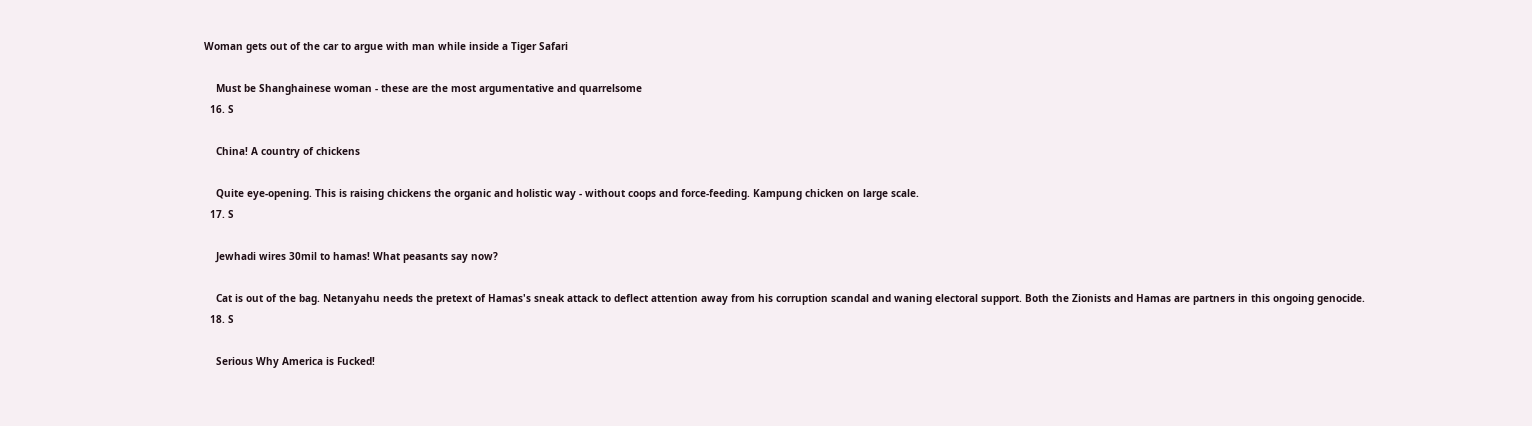Woman gets out of the car to argue with man while inside a Tiger Safari

    Must be Shanghainese woman - these are the most argumentative and quarrelsome
  16. S

    China! A country of chickens

    Quite eye-opening. This is raising chickens the organic and holistic way - without coops and force-feeding. Kampung chicken on large scale.
  17. S

    Jewhadi wires 30mil to hamas! What peasants say now?

    Cat is out of the bag. Netanyahu needs the pretext of Hamas's sneak attack to deflect attention away from his corruption scandal and waning electoral support. Both the Zionists and Hamas are partners in this ongoing genocide.
  18. S

    Serious Why America is Fucked!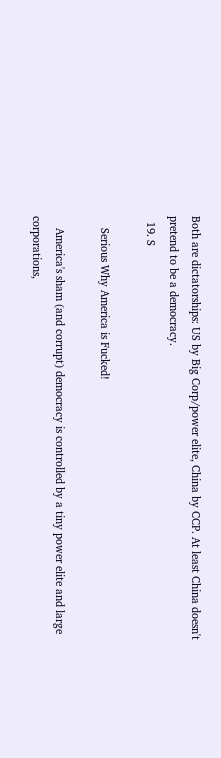Both are dictatorships: US by Big Corp/power elite, China by CCP. At least China doesn't pretend to be a democracy.
  19. S

    Serious Why America is Fucked!

    America's sham (and corrupt) democracy is controlled by a tiny power elite and large corporations,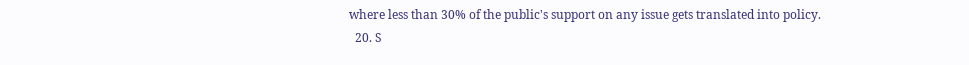where less than 30% of the public's support on any issue gets translated into policy.
  20. S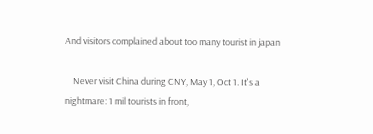And visitors complained about too many tourist in japan

    Never visit China during CNY, May 1, Oct 1. It's a nightmare: 1 mil tourists in front,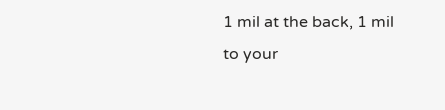1 mil at the back, 1 mil to your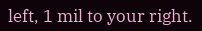left, 1 mil to your right.